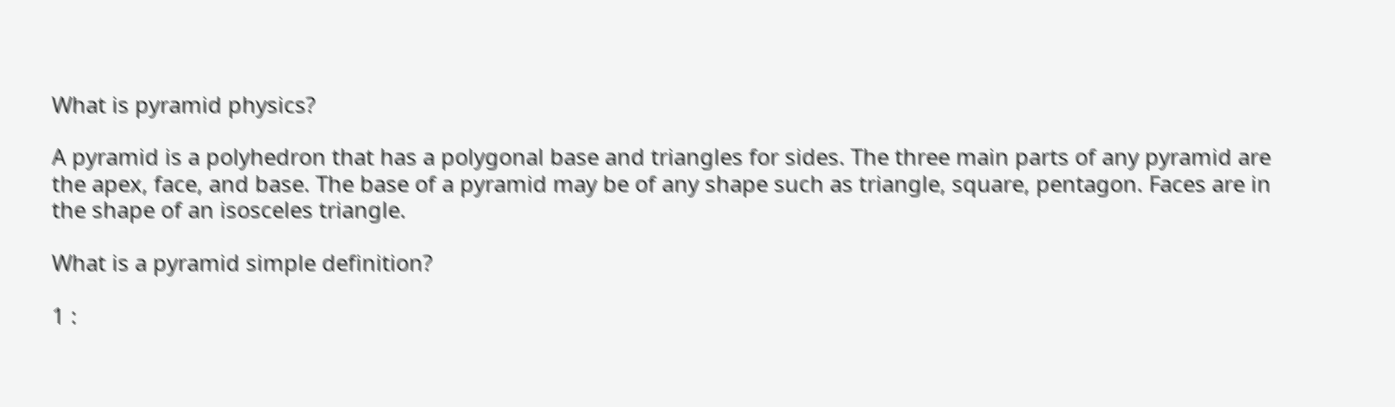What is pyramid physics?

A pyramid is a polyhedron that has a polygonal base and triangles for sides. The three main parts of any pyramid are the apex, face, and base. The base of a pyramid may be of any shape such as triangle, square, pentagon. Faces are in the shape of an isosceles triangle.

What is a pyramid simple definition?

1 :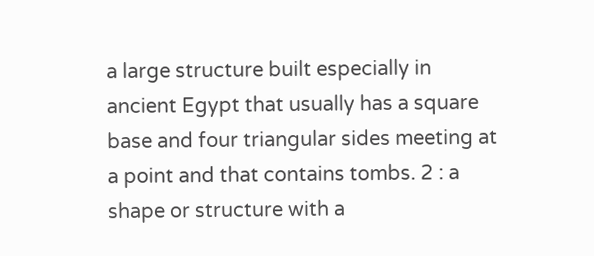a large structure built especially in ancient Egypt that usually has a square base and four triangular sides meeting at a point and that contains tombs. 2 : a shape or structure with a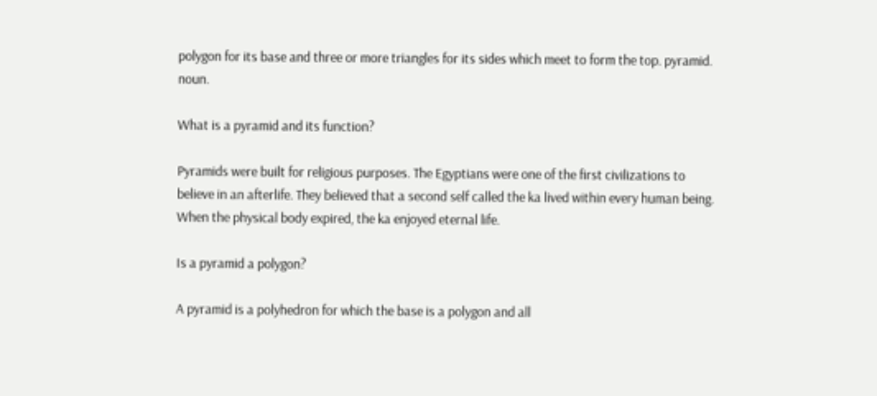polygon for its base and three or more triangles for its sides which meet to form the top. pyramid. noun.

What is a pyramid and its function?

Pyramids were built for religious purposes. The Egyptians were one of the first civilizations to believe in an afterlife. They believed that a second self called the ka lived within every human being. When the physical body expired, the ka enjoyed eternal life.

Is a pyramid a polygon?

A pyramid is a polyhedron for which the base is a polygon and all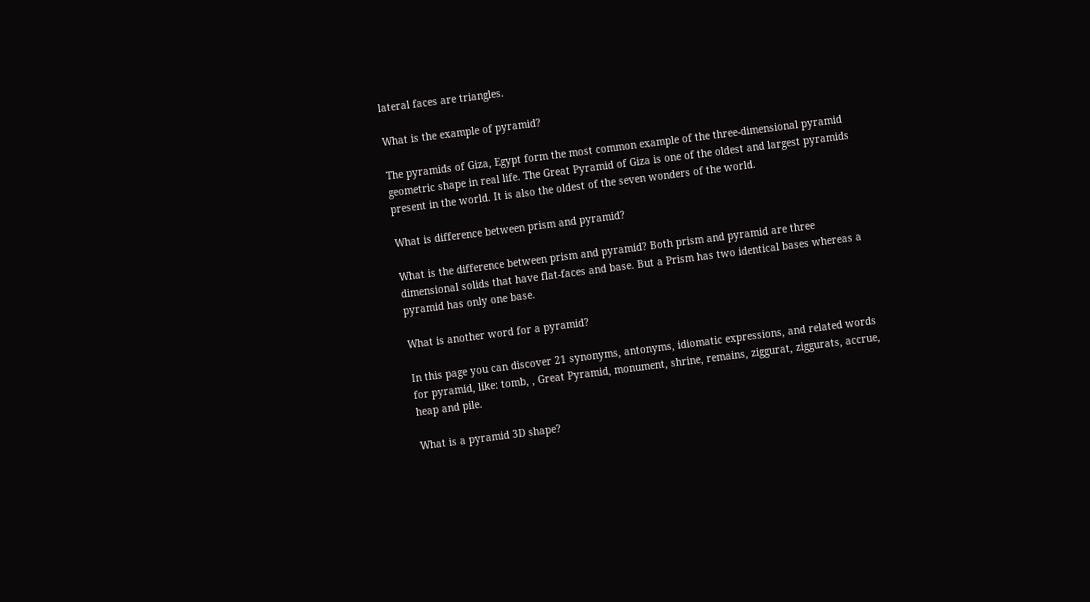lateral faces are triangles.

What is the example of pyramid?

The pyramids of Giza, Egypt form the most common example of the three-dimensional pyramid geometric shape in real life. The Great Pyramid of Giza is one of the oldest and largest pyramids present in the world. It is also the oldest of the seven wonders of the world.

What is difference between prism and pyramid?

What is the difference between prism and pyramid? Both prism and pyramid are three dimensional solids that have flat-faces and base. But a Prism has two identical bases whereas a pyramid has only one base.

What is another word for a pyramid?

In this page you can discover 21 synonyms, antonyms, idiomatic expressions, and related words for pyramid, like: tomb, , Great Pyramid, monument, shrine, remains, ziggurat, ziggurats, accrue, heap and pile.

What is a pyramid 3D shape?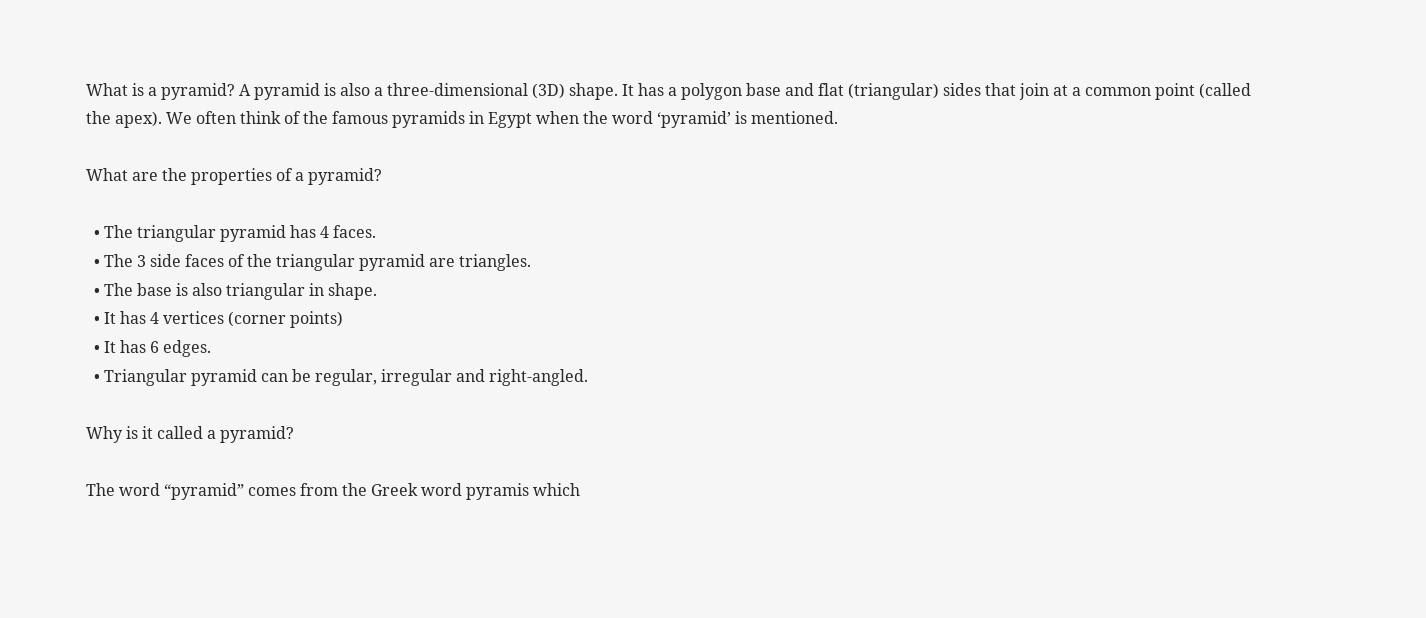What is a pyramid? A pyramid is also a three-dimensional (3D) shape. It has a polygon base and flat (triangular) sides that join at a common point (called the apex). We often think of the famous pyramids in Egypt when the word ‘pyramid’ is mentioned.

What are the properties of a pyramid?

  • The triangular pyramid has 4 faces.
  • The 3 side faces of the triangular pyramid are triangles.
  • The base is also triangular in shape.
  • It has 4 vertices (corner points)
  • It has 6 edges.
  • Triangular pyramid can be regular, irregular and right-angled.

Why is it called a pyramid?

The word “pyramid” comes from the Greek word pyramis which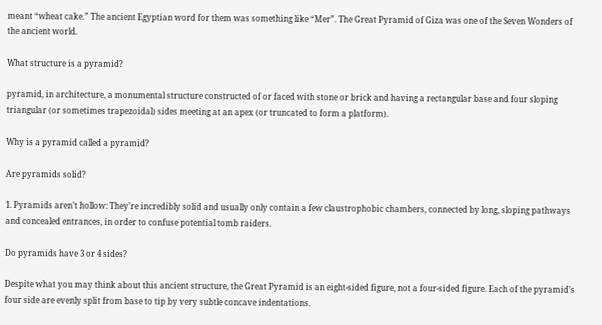meant “wheat cake.” The ancient Egyptian word for them was something like “Mer”. The Great Pyramid of Giza was one of the Seven Wonders of the ancient world.

What structure is a pyramid?

pyramid, in architecture, a monumental structure constructed of or faced with stone or brick and having a rectangular base and four sloping triangular (or sometimes trapezoidal) sides meeting at an apex (or truncated to form a platform).

Why is a pyramid called a pyramid?

Are pyramids solid?

1. Pyramids aren’t hollow: They’re incredibly solid and usually only contain a few claustrophobic chambers, connected by long, sloping pathways and concealed entrances, in order to confuse potential tomb raiders.

Do pyramids have 3 or 4 sides?

Despite what you may think about this ancient structure, the Great Pyramid is an eight-sided figure, not a four-sided figure. Each of the pyramid’s four side are evenly split from base to tip by very subtle concave indentations.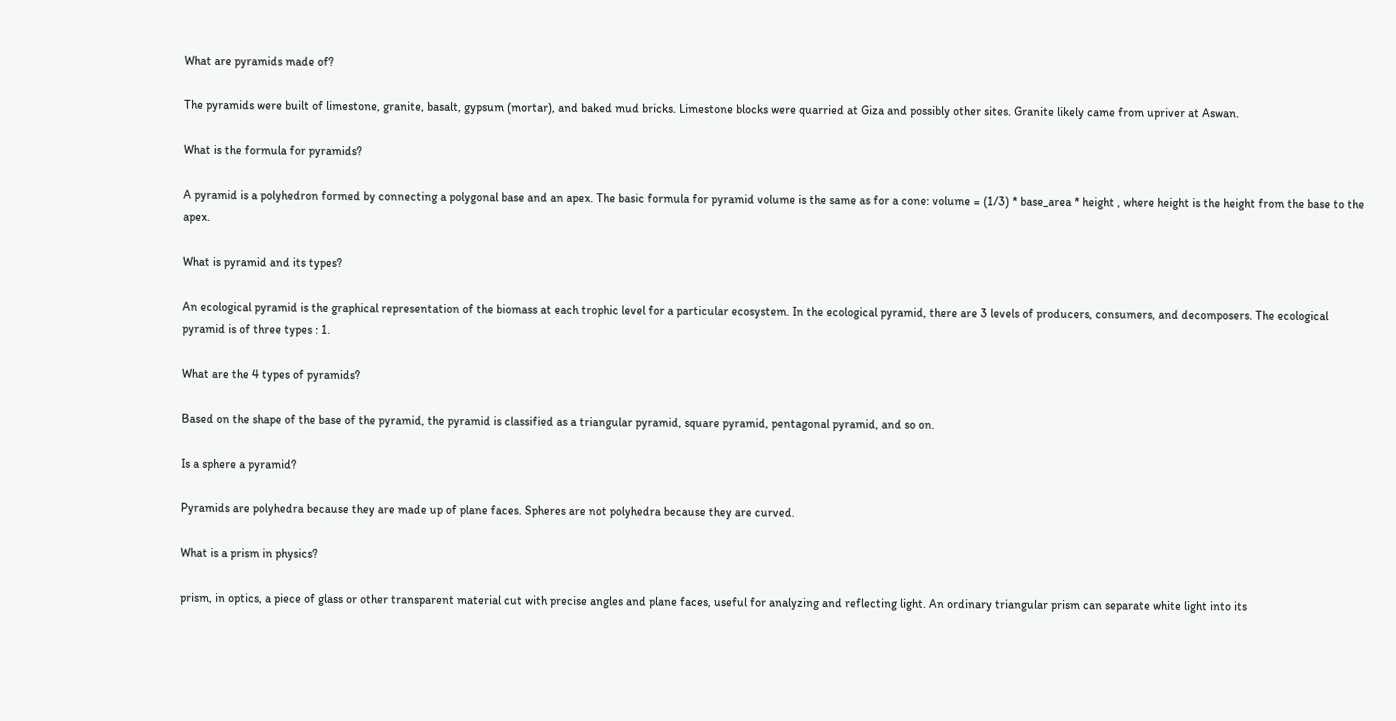What are pyramids made of?

The pyramids were built of limestone, granite, basalt, gypsum (mortar), and baked mud bricks. Limestone blocks were quarried at Giza and possibly other sites. Granite likely came from upriver at Aswan.

What is the formula for pyramids?

A pyramid is a polyhedron formed by connecting a polygonal base and an apex. The basic formula for pyramid volume is the same as for a cone: volume = (1/3) * base_area * height , where height is the height from the base to the apex.

What is pyramid and its types?

An ecological pyramid is the graphical representation of the biomass at each trophic level for a particular ecosystem. In the ecological pyramid, there are 3 levels of producers, consumers, and decomposers. The ecological pyramid is of three types : 1.

What are the 4 types of pyramids?

Based on the shape of the base of the pyramid, the pyramid is classified as a triangular pyramid, square pyramid, pentagonal pyramid, and so on.

Is a sphere a pyramid?

Pyramids are polyhedra because they are made up of plane faces. Spheres are not polyhedra because they are curved.

What is a prism in physics?

prism, in optics, a piece of glass or other transparent material cut with precise angles and plane faces, useful for analyzing and reflecting light. An ordinary triangular prism can separate white light into its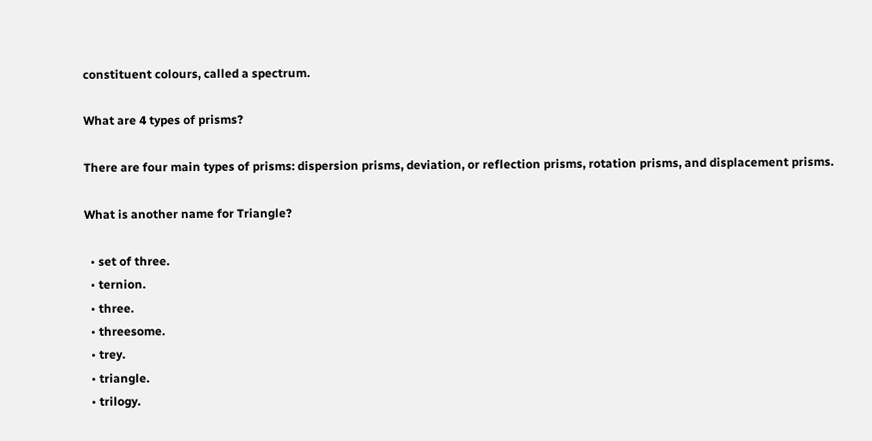constituent colours, called a spectrum.

What are 4 types of prisms?

There are four main types of prisms: dispersion prisms, deviation, or reflection prisms, rotation prisms, and displacement prisms.

What is another name for Triangle?

  • set of three.
  • ternion.
  • three.
  • threesome.
  • trey.
  • triangle.
  • trilogy.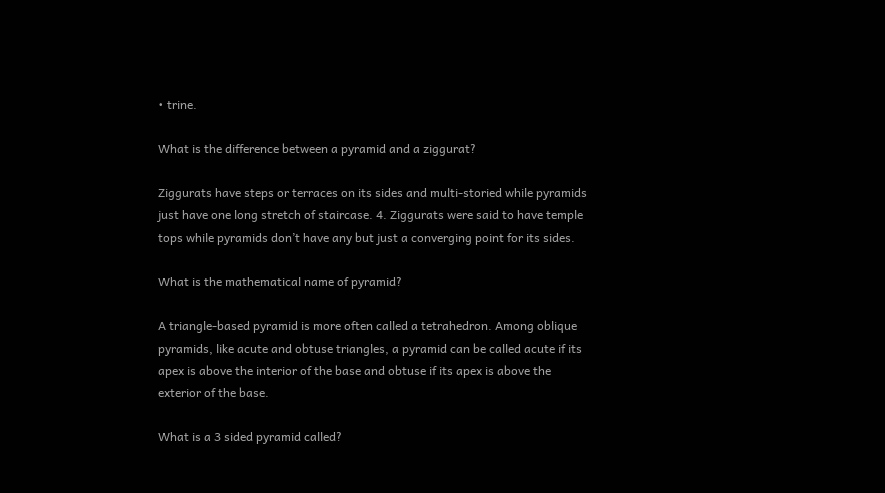• trine.

What is the difference between a pyramid and a ziggurat?

Ziggurats have steps or terraces on its sides and multi-storied while pyramids just have one long stretch of staircase. 4. Ziggurats were said to have temple tops while pyramids don’t have any but just a converging point for its sides.

What is the mathematical name of pyramid?

A triangle-based pyramid is more often called a tetrahedron. Among oblique pyramids, like acute and obtuse triangles, a pyramid can be called acute if its apex is above the interior of the base and obtuse if its apex is above the exterior of the base.

What is a 3 sided pyramid called?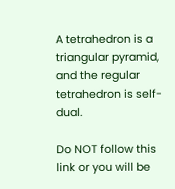A tetrahedron is a triangular pyramid, and the regular tetrahedron is self-dual.

Do NOT follow this link or you will be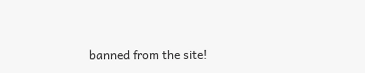banned from the site!